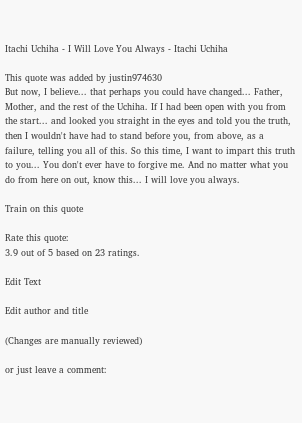Itachi Uchiha - I Will Love You Always - Itachi Uchiha

This quote was added by justin974630
But now, I believe... that perhaps you could have changed... Father, Mother, and the rest of the Uchiha. If I had been open with you from the start... and looked you straight in the eyes and told you the truth, then I wouldn't have had to stand before you, from above, as a failure, telling you all of this. So this time, I want to impart this truth to you... You don't ever have to forgive me. And no matter what you do from here on out, know this... I will love you always.

Train on this quote

Rate this quote:
3.9 out of 5 based on 23 ratings.

Edit Text

Edit author and title

(Changes are manually reviewed)

or just leave a comment: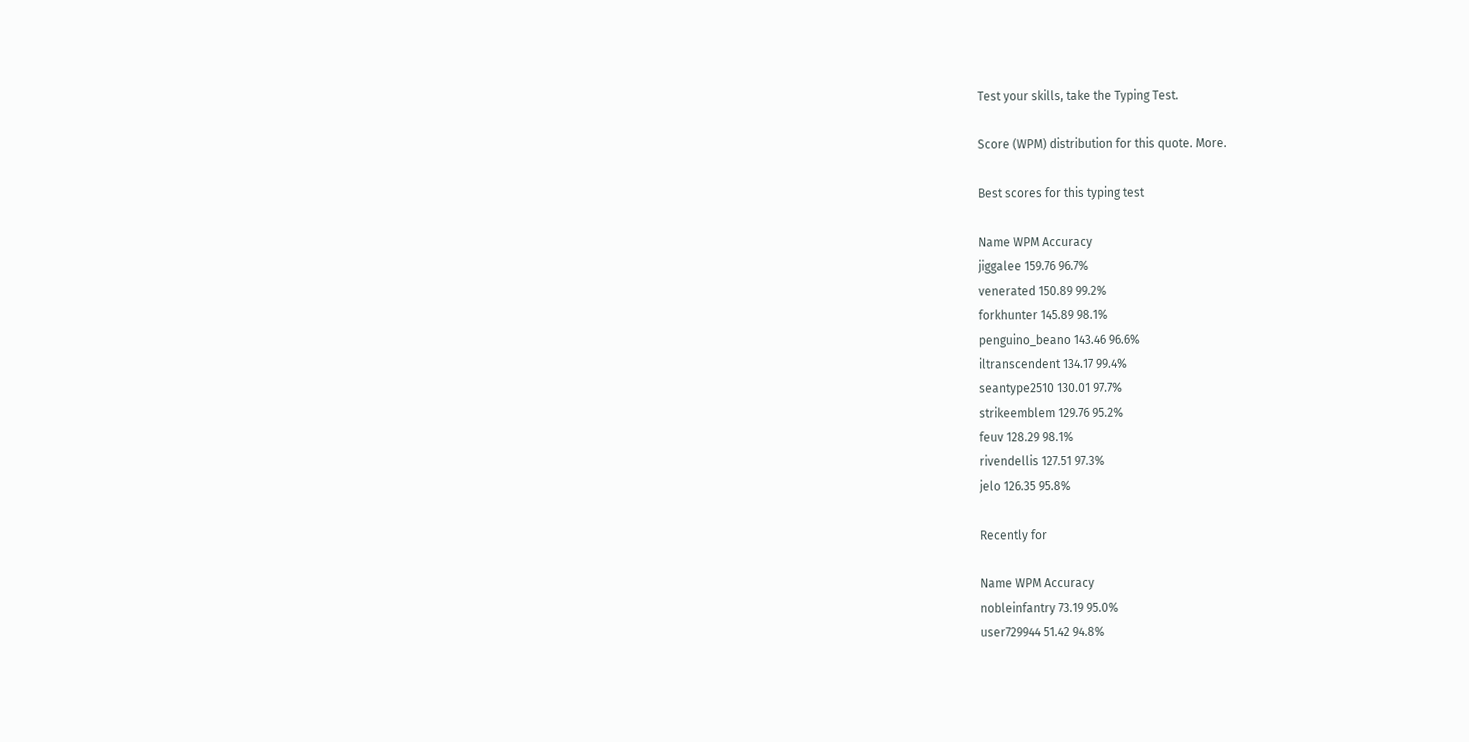Test your skills, take the Typing Test.

Score (WPM) distribution for this quote. More.

Best scores for this typing test

Name WPM Accuracy
jiggalee 159.76 96.7%
venerated 150.89 99.2%
forkhunter 145.89 98.1%
penguino_beano 143.46 96.6%
iltranscendent 134.17 99.4%
seantype2510 130.01 97.7%
strikeemblem 129.76 95.2%
feuv 128.29 98.1%
rivendellis 127.51 97.3%
jelo 126.35 95.8%

Recently for

Name WPM Accuracy
nobleinfantry 73.19 95.0%
user729944 51.42 94.8%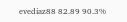evediaz88 82.89 90.3%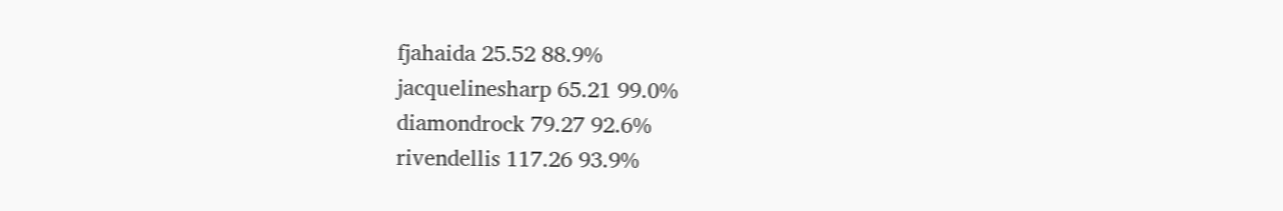fjahaida 25.52 88.9%
jacquelinesharp 65.21 99.0%
diamondrock 79.27 92.6%
rivendellis 117.26 93.9%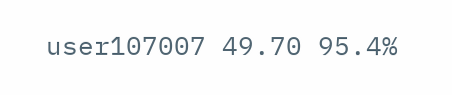user107007 49.70 95.4%